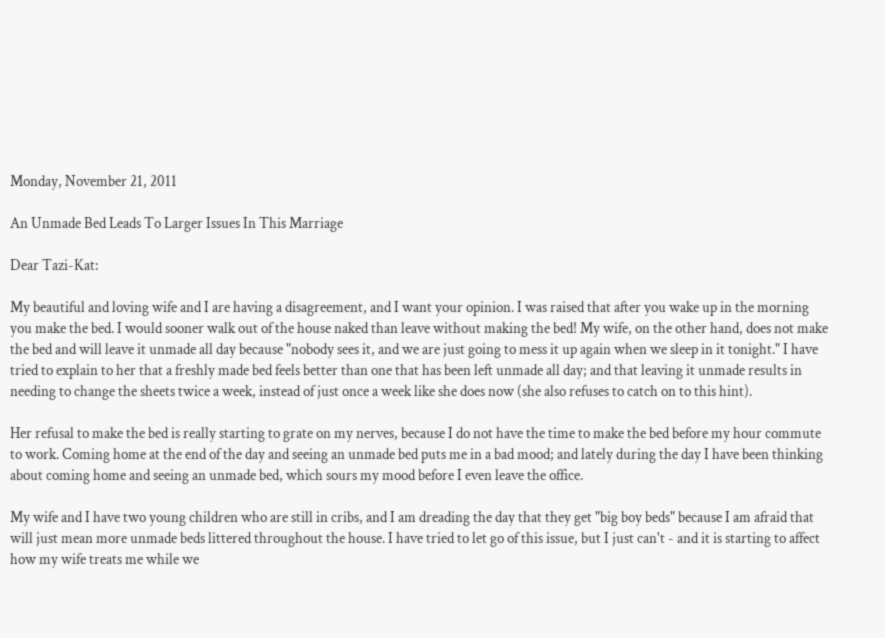Monday, November 21, 2011

An Unmade Bed Leads To Larger Issues In This Marriage

Dear Tazi-Kat:

My beautiful and loving wife and I are having a disagreement, and I want your opinion. I was raised that after you wake up in the morning you make the bed. I would sooner walk out of the house naked than leave without making the bed! My wife, on the other hand, does not make the bed and will leave it unmade all day because "nobody sees it, and we are just going to mess it up again when we sleep in it tonight." I have tried to explain to her that a freshly made bed feels better than one that has been left unmade all day; and that leaving it unmade results in needing to change the sheets twice a week, instead of just once a week like she does now (she also refuses to catch on to this hint).

Her refusal to make the bed is really starting to grate on my nerves, because I do not have the time to make the bed before my hour commute to work. Coming home at the end of the day and seeing an unmade bed puts me in a bad mood; and lately during the day I have been thinking about coming home and seeing an unmade bed, which sours my mood before I even leave the office.

My wife and I have two young children who are still in cribs, and I am dreading the day that they get "big boy beds" because I am afraid that will just mean more unmade beds littered throughout the house. I have tried to let go of this issue, but I just can't - and it is starting to affect how my wife treats me while we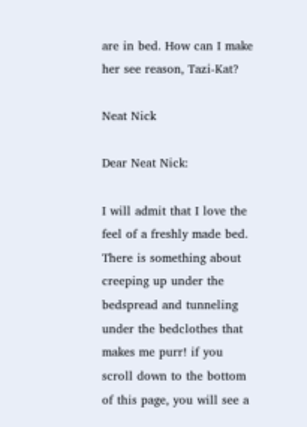are in bed. How can I make her see reason, Tazi-Kat?

Neat Nick

Dear Neat Nick:

I will admit that I love the feel of a freshly made bed. There is something about creeping up under the bedspread and tunneling under the bedclothes that makes me purr! if you scroll down to the bottom of this page, you will see a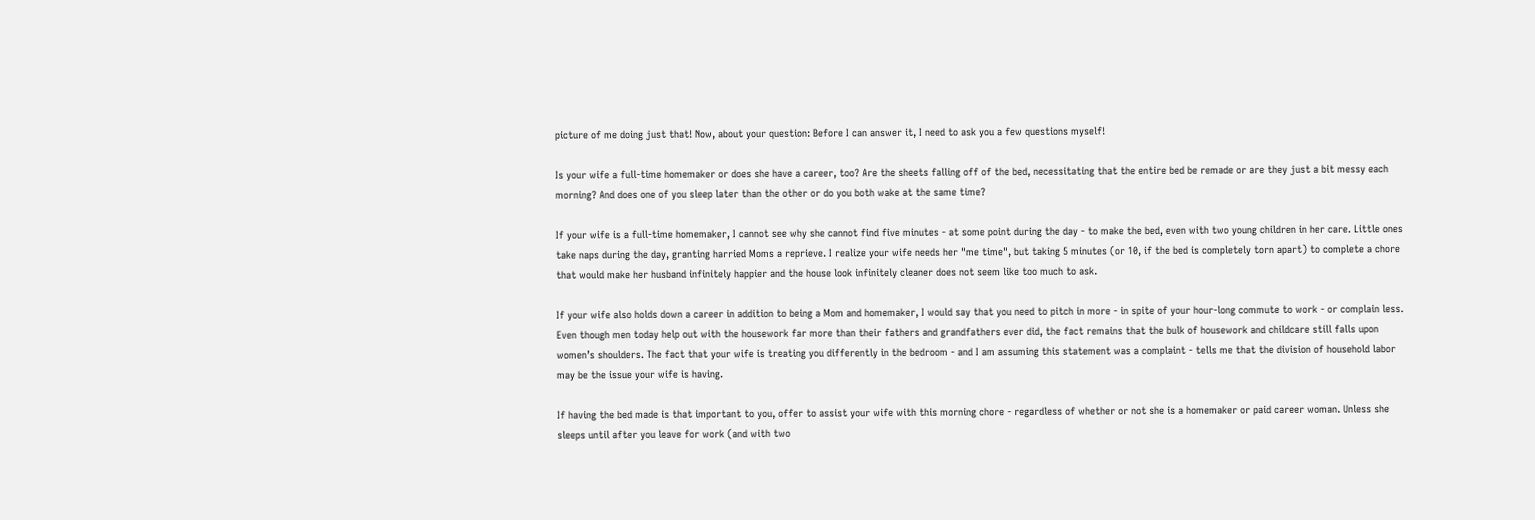picture of me doing just that! Now, about your question: Before I can answer it, I need to ask you a few questions myself!

Is your wife a full-time homemaker or does she have a career, too? Are the sheets falling off of the bed, necessitating that the entire bed be remade or are they just a bit messy each morning? And does one of you sleep later than the other or do you both wake at the same time?

If your wife is a full-time homemaker, I cannot see why she cannot find five minutes - at some point during the day - to make the bed, even with two young children in her care. Little ones take naps during the day, granting harried Moms a reprieve. I realize your wife needs her "me time", but taking 5 minutes (or 10, if the bed is completely torn apart) to complete a chore that would make her husband infinitely happier and the house look infinitely cleaner does not seem like too much to ask.

If your wife also holds down a career in addition to being a Mom and homemaker, I would say that you need to pitch in more - in spite of your hour-long commute to work - or complain less. Even though men today help out with the housework far more than their fathers and grandfathers ever did, the fact remains that the bulk of housework and childcare still falls upon women’s shoulders. The fact that your wife is treating you differently in the bedroom - and I am assuming this statement was a complaint - tells me that the division of household labor may be the issue your wife is having.

If having the bed made is that important to you, offer to assist your wife with this morning chore - regardless of whether or not she is a homemaker or paid career woman. Unless she sleeps until after you leave for work (and with two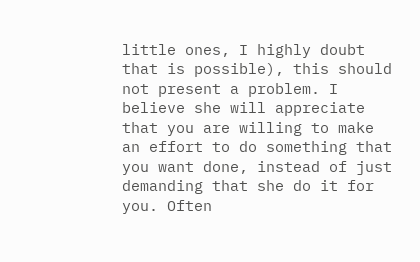little ones, I highly doubt that is possible), this should not present a problem. I believe she will appreciate that you are willing to make an effort to do something that you want done, instead of just demanding that she do it for you. Often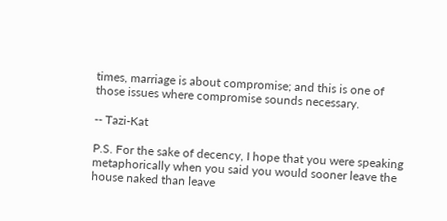times, marriage is about compromise; and this is one of those issues where compromise sounds necessary.

-- Tazi-Kat

P.S. For the sake of decency, I hope that you were speaking metaphorically when you said you would sooner leave the house naked than leave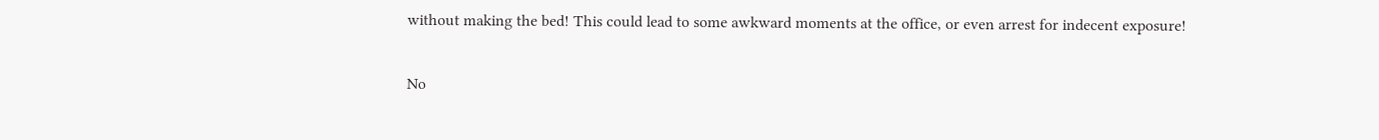without making the bed! This could lead to some awkward moments at the office, or even arrest for indecent exposure!

No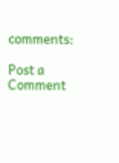comments:

Post a Comment